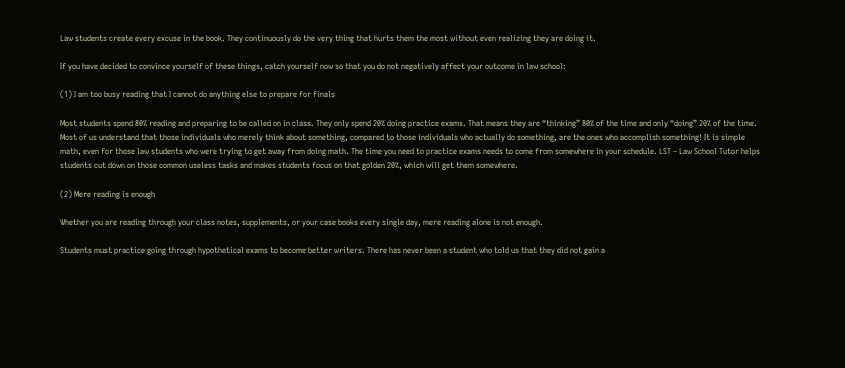Law students create every excuse in the book. They continuously do the very thing that hurts them the most without even realizing they are doing it.

If you have decided to convince yourself of these things, catch yourself now so that you do not negatively affect your outcome in law school:

(1) I am too busy reading that I cannot do anything else to prepare for finals

Most students spend 80% reading and preparing to be called on in class. They only spend 20% doing practice exams. That means they are “thinking” 80% of the time and only “doing” 20% of the time. Most of us understand that those individuals who merely think about something, compared to those individuals who actually do something, are the ones who accomplish something! It is simple math, even for those law students who were trying to get away from doing math. The time you need to practice exams needs to come from somewhere in your schedule. LST – Law School Tutor helps students cut down on those common useless tasks and makes students focus on that golden 20%, which will get them somewhere.

(2) Mere reading is enough

Whether you are reading through your class notes, supplements, or your case books every single day, mere reading alone is not enough.

Students must practice going through hypothetical exams to become better writers. There has never been a student who told us that they did not gain a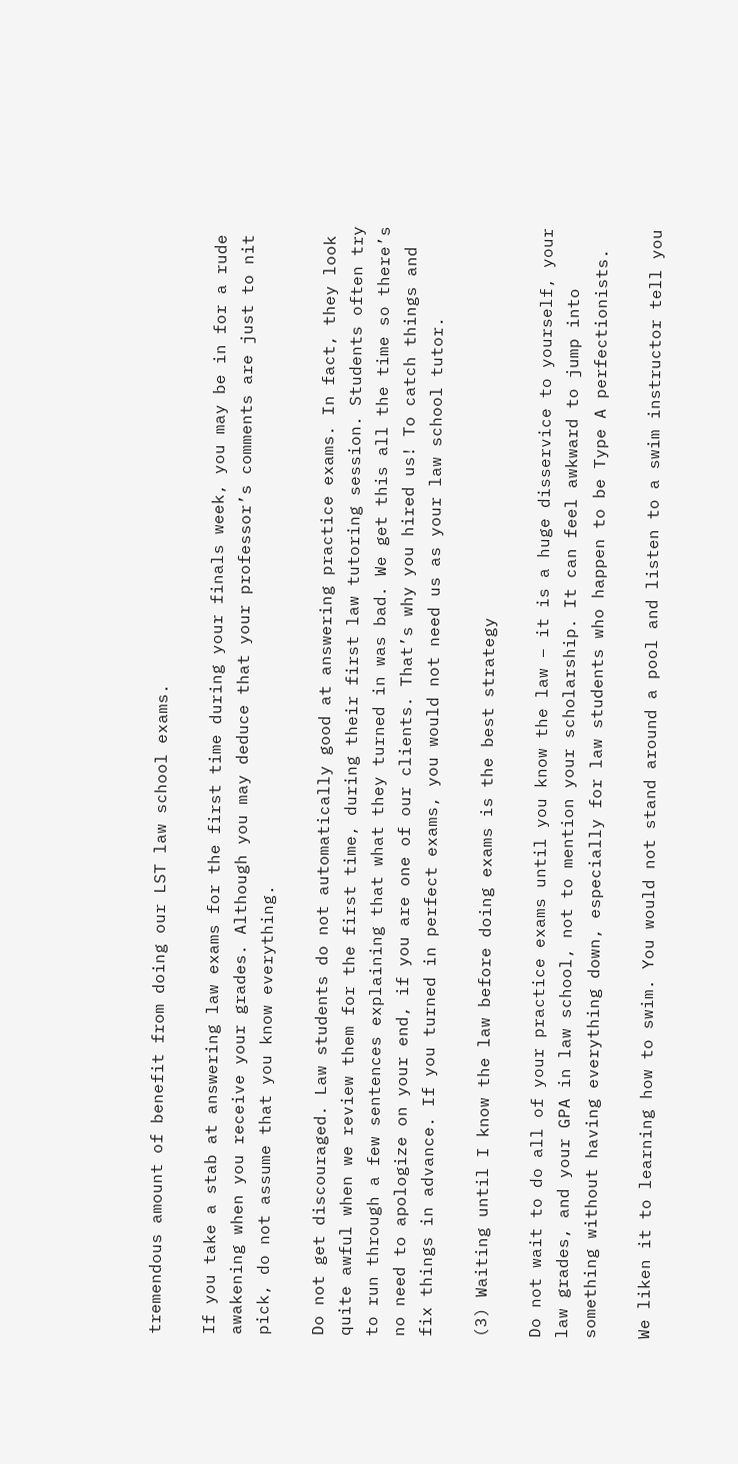tremendous amount of benefit from doing our LST law school exams.

If you take a stab at answering law exams for the first time during your finals week, you may be in for a rude awakening when you receive your grades. Although you may deduce that your professor’s comments are just to nit pick, do not assume that you know everything.

Do not get discouraged. Law students do not automatically good at answering practice exams. In fact, they look quite awful when we review them for the first time, during their first law tutoring session. Students often try to run through a few sentences explaining that what they turned in was bad. We get this all the time so there’s no need to apologize on your end, if you are one of our clients. That’s why you hired us! To catch things and fix things in advance. If you turned in perfect exams, you would not need us as your law school tutor.

(3) Waiting until I know the law before doing exams is the best strategy

Do not wait to do all of your practice exams until you know the law – it is a huge disservice to yourself, your law grades, and your GPA in law school, not to mention your scholarship. It can feel awkward to jump into something without having everything down, especially for law students who happen to be Type A perfectionists.

We liken it to learning how to swim. You would not stand around a pool and listen to a swim instructor tell you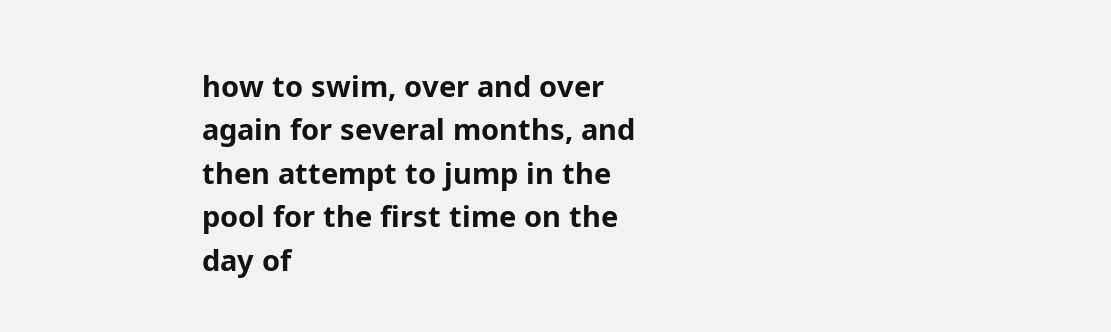how to swim, over and over again for several months, and then attempt to jump in the pool for the first time on the day of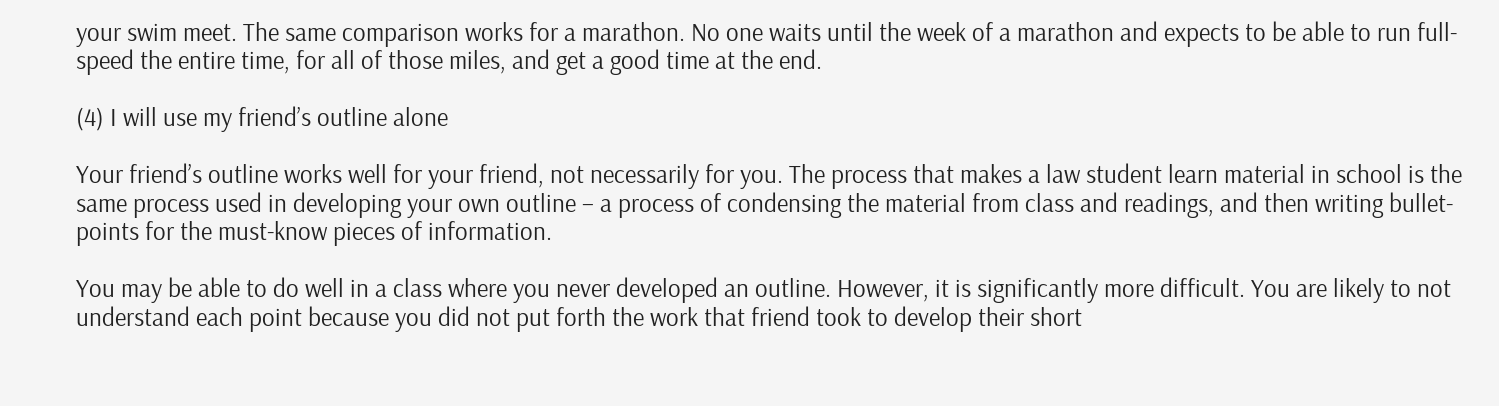your swim meet. The same comparison works for a marathon. No one waits until the week of a marathon and expects to be able to run full-speed the entire time, for all of those miles, and get a good time at the end.

(4) I will use my friend’s outline alone

Your friend’s outline works well for your friend, not necessarily for you. The process that makes a law student learn material in school is the same process used in developing your own outline – a process of condensing the material from class and readings, and then writing bullet-points for the must-know pieces of information.

You may be able to do well in a class where you never developed an outline. However, it is significantly more difficult. You are likely to not understand each point because you did not put forth the work that friend took to develop their short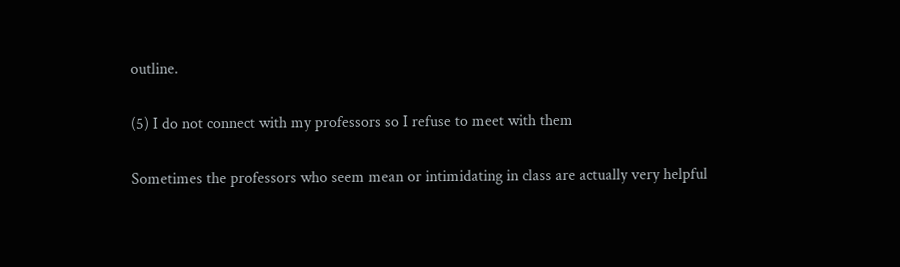outline.

(5) I do not connect with my professors so I refuse to meet with them

Sometimes the professors who seem mean or intimidating in class are actually very helpful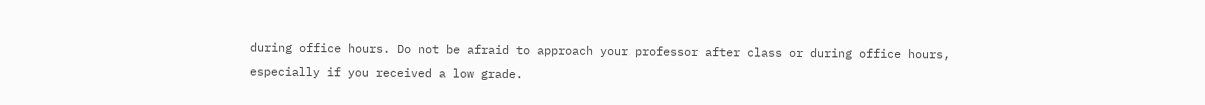during office hours. Do not be afraid to approach your professor after class or during office hours, especially if you received a low grade.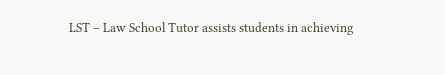LST – Law School Tutor assists students in achieving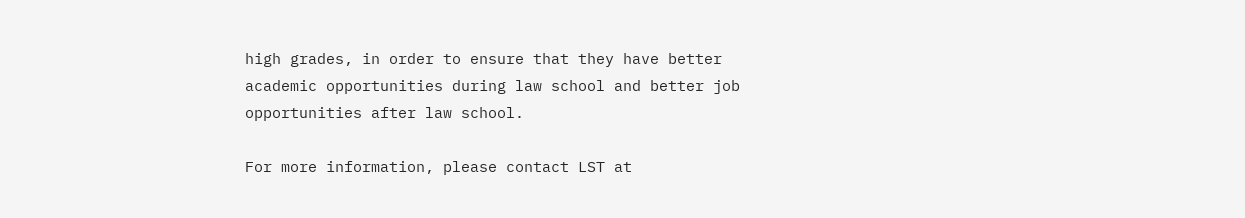high grades, in order to ensure that they have better academic opportunities during law school and better job opportunities after law school.

For more information, please contact LST at